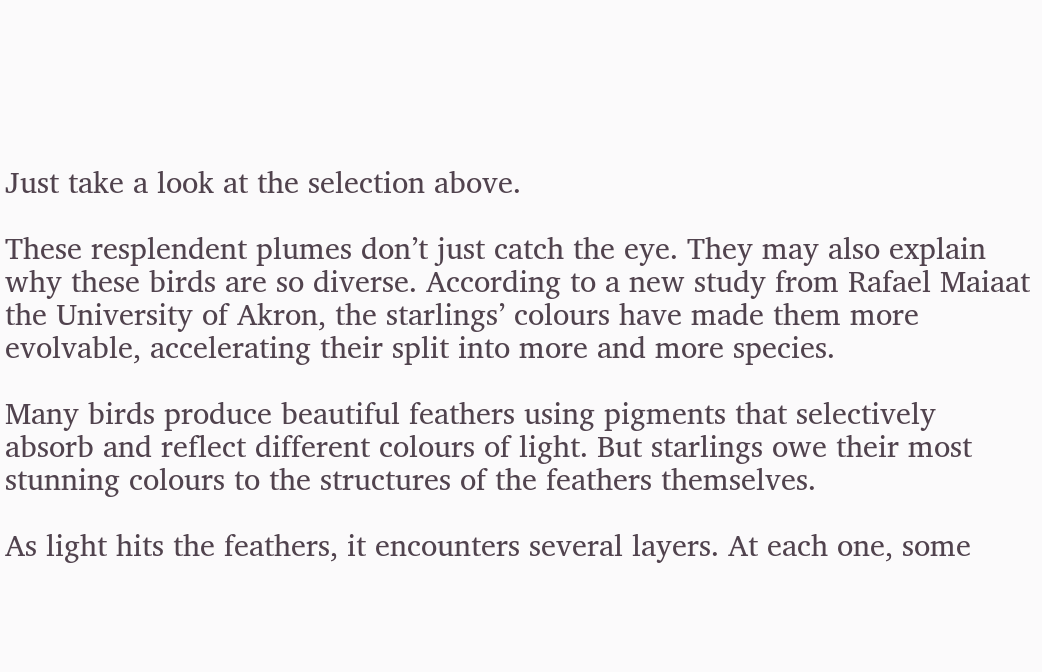Just take a look at the selection above.

These resplendent plumes don’t just catch the eye. They may also explain why these birds are so diverse. According to a new study from Rafael Maiaat the University of Akron, the starlings’ colours have made them more evolvable, accelerating their split into more and more species.

Many birds produce beautiful feathers using pigments that selectively absorb and reflect different colours of light. But starlings owe their most stunning colours to the structures of the feathers themselves.

As light hits the feathers, it encounters several layers. At each one, some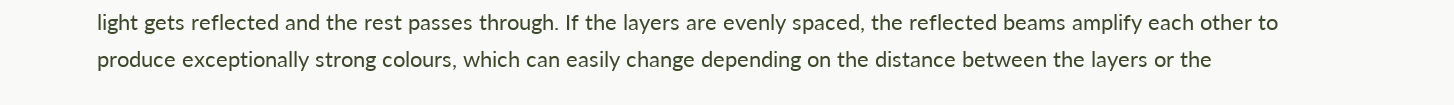light gets reflected and the rest passes through. If the layers are evenly spaced, the reflected beams amplify each other to produce exceptionally strong colours, which can easily change depending on the distance between the layers or the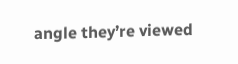angle they’re viewed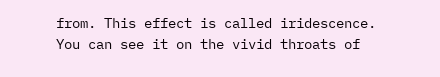from. This effect is called iridescence. You can see it on the vivid throats of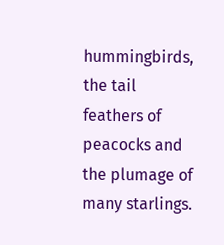hummingbirds, the tail feathers of peacocks and the plumage of many starlings.